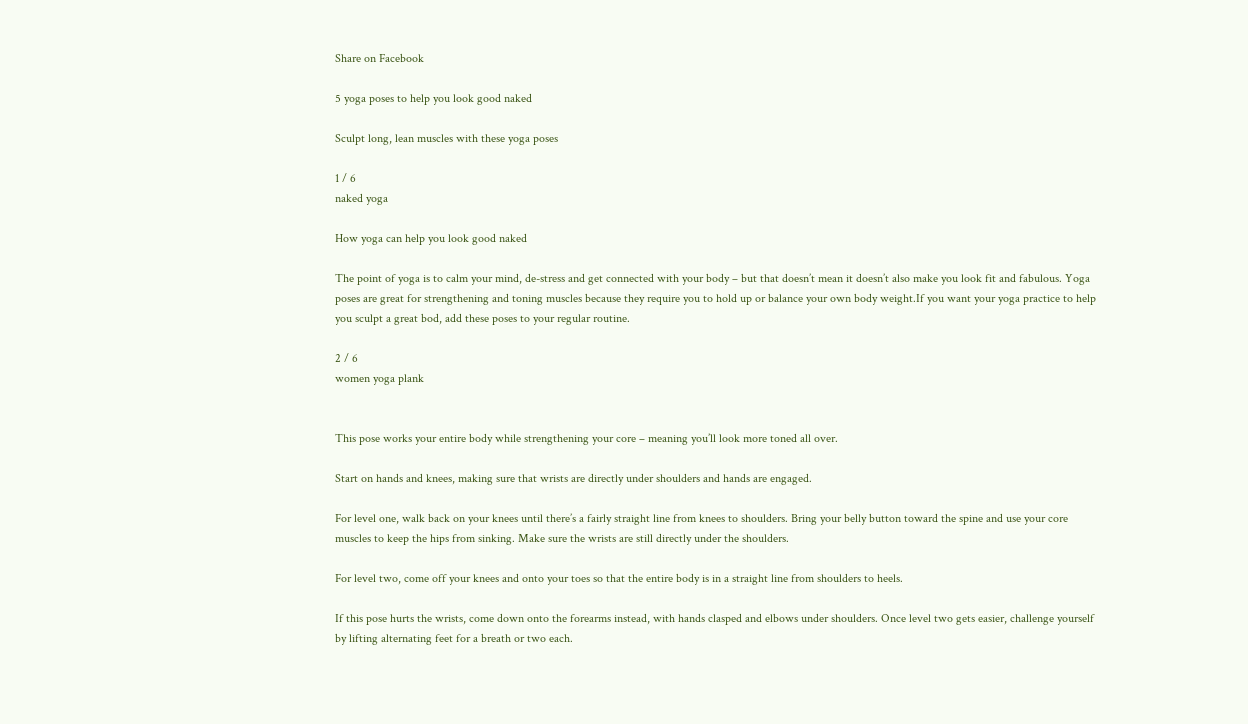Share on Facebook

5 yoga poses to help you look good naked

Sculpt long, lean muscles with these yoga poses

1 / 6
naked yoga

How yoga can help you look good naked

The point of yoga is to calm your mind, de-stress and get connected with your body – but that doesn’t mean it doesn’t also make you look fit and fabulous. Yoga poses are great for strengthening and toning muscles because they require you to hold up or balance your own body weight.If you want your yoga practice to help you sculpt a great bod, add these poses to your regular routine.

2 / 6
women yoga plank


This pose works your entire body while strengthening your core – meaning you’ll look more toned all over.

Start on hands and knees, making sure that wrists are directly under shoulders and hands are engaged.

For level one, walk back on your knees until there’s a fairly straight line from knees to shoulders. Bring your belly button toward the spine and use your core muscles to keep the hips from sinking. Make sure the wrists are still directly under the shoulders.

For level two, come off your knees and onto your toes so that the entire body is in a straight line from shoulders to heels.

If this pose hurts the wrists, come down onto the forearms instead, with hands clasped and elbows under shoulders. Once level two gets easier, challenge yourself by lifting alternating feet for a breath or two each.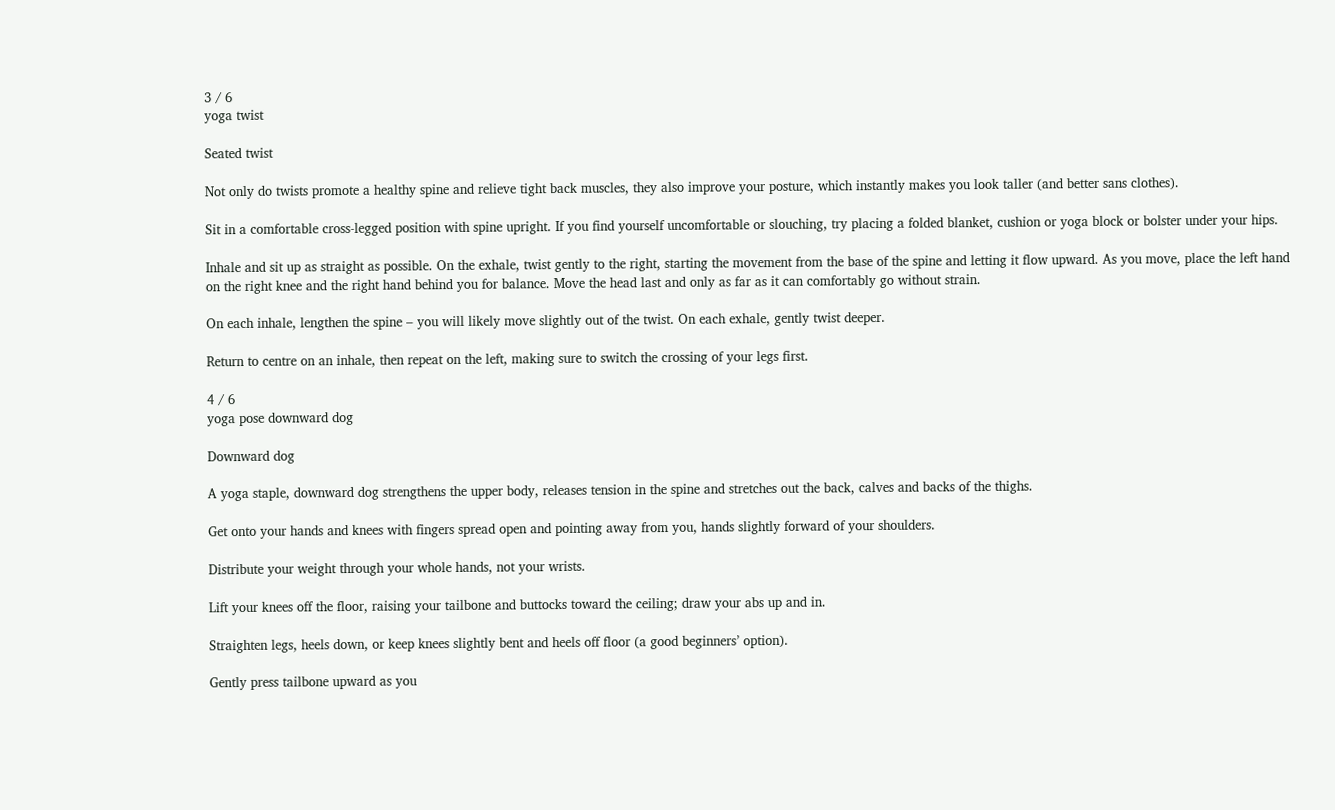3 / 6
yoga twist

Seated twist

Not only do twists promote a healthy spine and relieve tight back muscles, they also improve your posture, which instantly makes you look taller (and better sans clothes).

Sit in a comfortable cross-legged position with spine upright. If you find yourself uncomfortable or slouching, try placing a folded blanket, cushion or yoga block or bolster under your hips.

Inhale and sit up as straight as possible. On the exhale, twist gently to the right, starting the movement from the base of the spine and letting it flow upward. As you move, place the left hand on the right knee and the right hand behind you for balance. Move the head last and only as far as it can comfortably go without strain.

On each inhale, lengthen the spine – you will likely move slightly out of the twist. On each exhale, gently twist deeper.

Return to centre on an inhale, then repeat on the left, making sure to switch the crossing of your legs first.

4 / 6
yoga pose downward dog

Downward dog

A yoga staple, downward dog strengthens the upper body, releases tension in the spine and stretches out the back, calves and backs of the thighs.

Get onto your hands and knees with fingers spread open and pointing away from you, hands slightly forward of your shoulders.

Distribute your weight through your whole hands, not your wrists.

Lift your knees off the floor, raising your tailbone and buttocks toward the ceiling; draw your abs up and in.

Straighten legs, heels down, or keep knees slightly bent and heels off floor (a good beginners’ option).

Gently press tailbone upward as you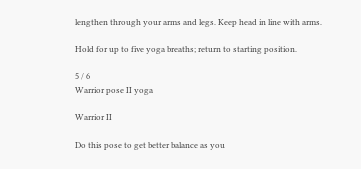lengthen through your arms and legs. Keep head in line with arms.

Hold for up to five yoga breaths; return to starting position.

5 / 6
Warrior pose II yoga

Warrior II

Do this pose to get better balance as you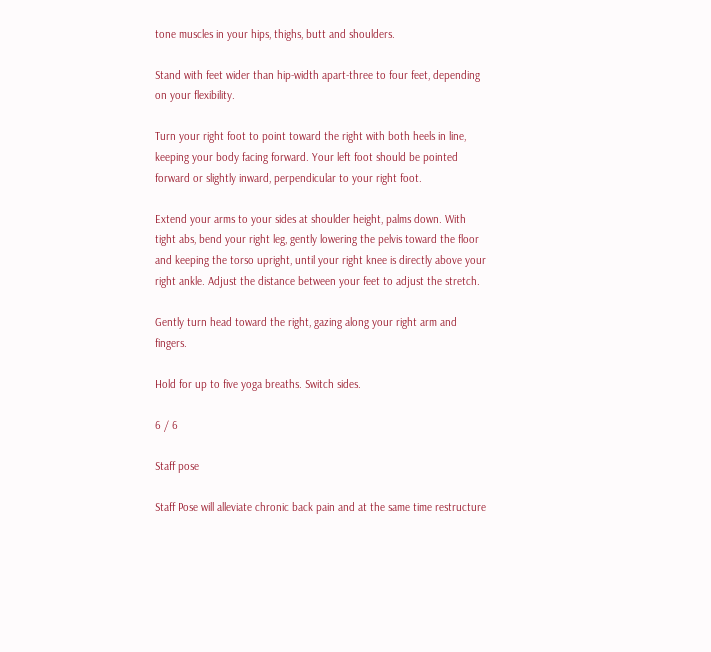tone muscles in your hips, thighs, butt and shoulders.

Stand with feet wider than hip-width apart-three to four feet, depending on your flexibility.

Turn your right foot to point toward the right with both heels in line, keeping your body facing forward. Your left foot should be pointed forward or slightly inward, perpendicular to your right foot.

Extend your arms to your sides at shoulder height, palms down. With tight abs, bend your right leg, gently lowering the pelvis toward the floor and keeping the torso upright, until your right knee is directly above your right ankle. Adjust the distance between your feet to adjust the stretch.

Gently turn head toward the right, gazing along your right arm and fingers.

Hold for up to five yoga breaths. Switch sides.

6 / 6

Staff pose

Staff Pose will alleviate chronic back pain and at the same time restructure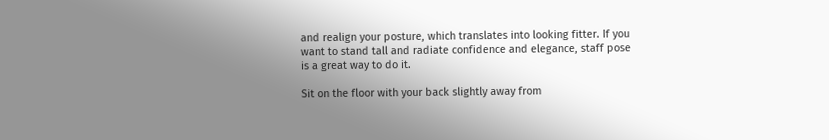and realign your posture, which translates into looking fitter. If you want to stand tall and radiate confidence and elegance, staff pose is a great way to do it.

Sit on the floor with your back slightly away from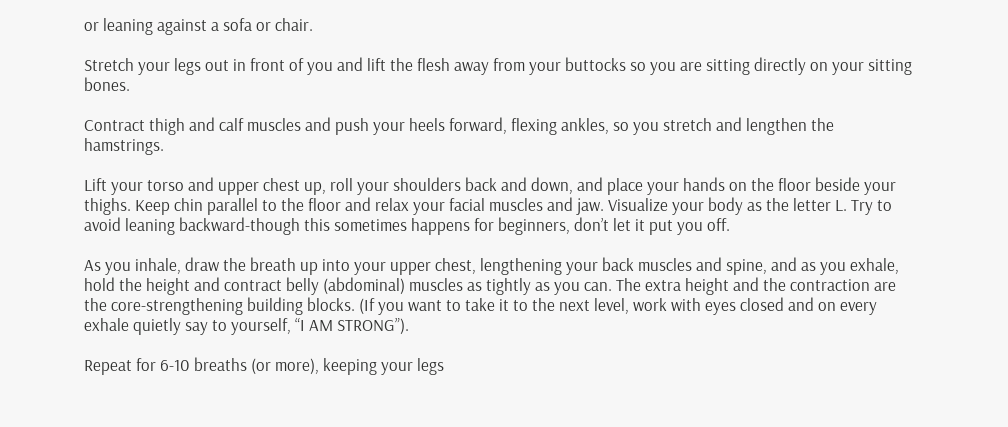or leaning against a sofa or chair.

Stretch your legs out in front of you and lift the flesh away from your buttocks so you are sitting directly on your sitting bones.

Contract thigh and calf muscles and push your heels forward, flexing ankles, so you stretch and lengthen the hamstrings.

Lift your torso and upper chest up, roll your shoulders back and down, and place your hands on the floor beside your thighs. Keep chin parallel to the floor and relax your facial muscles and jaw. Visualize your body as the letter L. Try to avoid leaning backward-though this sometimes happens for beginners, don’t let it put you off.

As you inhale, draw the breath up into your upper chest, lengthening your back muscles and spine, and as you exhale, hold the height and contract belly (abdominal) muscles as tightly as you can. The extra height and the contraction are the core-strengthening building blocks. (If you want to take it to the next level, work with eyes closed and on every exhale quietly say to yourself, “I AM STRONG”).

Repeat for 6-10 breaths (or more), keeping your legs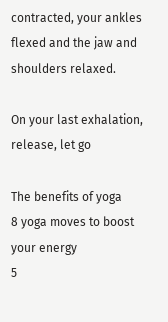contracted, your ankles flexed and the jaw and shoulders relaxed.

On your last exhalation, release, let go

The benefits of yoga
8 yoga moves to boost your energy
5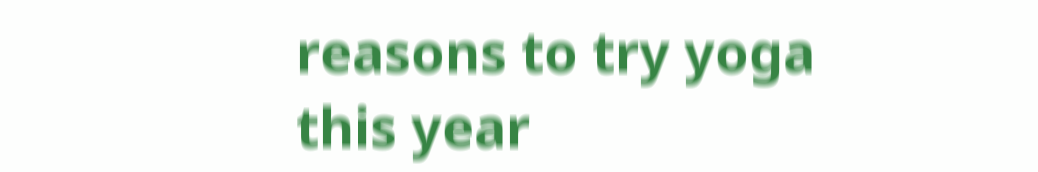reasons to try yoga this year